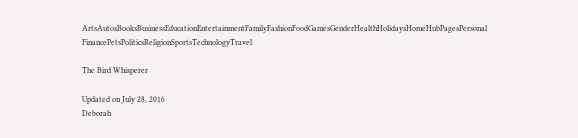ArtsAutosBooksBusinessEducationEntertainmentFamilyFashionFoodGamesGenderHealthHolidaysHomeHubPagesPersonal FinancePetsPoliticsReligionSportsTechnologyTravel

The Bird Whisperer

Updated on July 28, 2016
Deborah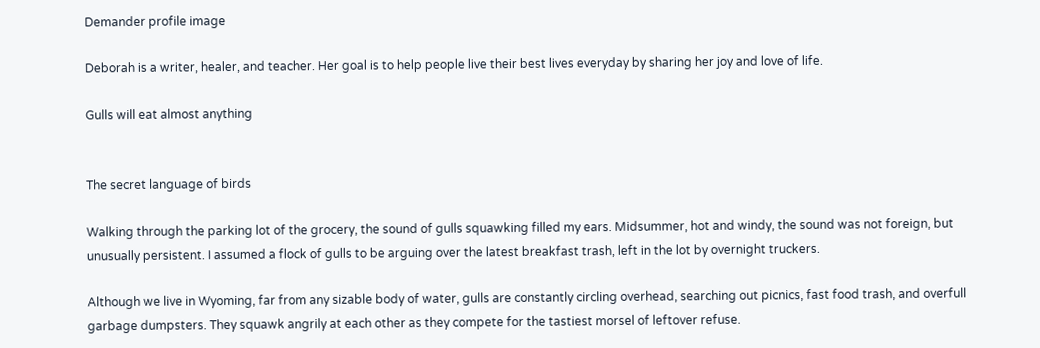Demander profile image

Deborah is a writer, healer, and teacher. Her goal is to help people live their best lives everyday by sharing her joy and love of life.

Gulls will eat almost anything


The secret language of birds

Walking through the parking lot of the grocery, the sound of gulls squawking filled my ears. Midsummer, hot and windy, the sound was not foreign, but unusually persistent. I assumed a flock of gulls to be arguing over the latest breakfast trash, left in the lot by overnight truckers.

Although we live in Wyoming, far from any sizable body of water, gulls are constantly circling overhead, searching out picnics, fast food trash, and overfull garbage dumpsters. They squawk angrily at each other as they compete for the tastiest morsel of leftover refuse.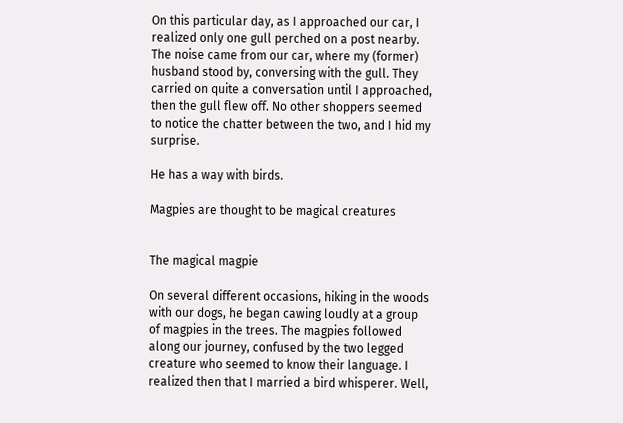On this particular day, as I approached our car, I realized only one gull perched on a post nearby. The noise came from our car, where my (former) husband stood by, conversing with the gull. They carried on quite a conversation until I approached, then the gull flew off. No other shoppers seemed to notice the chatter between the two, and I hid my surprise.

He has a way with birds.

Magpies are thought to be magical creatures


The magical magpie

On several different occasions, hiking in the woods with our dogs, he began cawing loudly at a group of magpies in the trees. The magpies followed along our journey, confused by the two legged creature who seemed to know their language. I realized then that I married a bird whisperer. Well,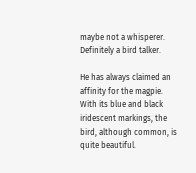maybe not a whisperer. Definitely a bird talker.

He has always claimed an affinity for the magpie. With its blue and black iridescent markings, the bird, although common, is quite beautiful.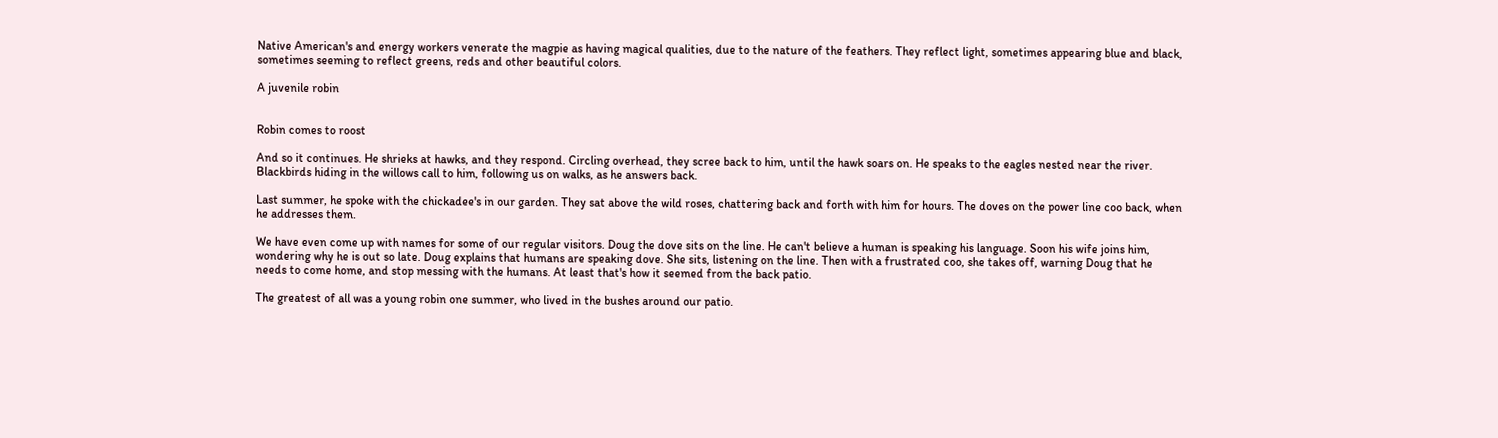Native American's and energy workers venerate the magpie as having magical qualities, due to the nature of the feathers. They reflect light, sometimes appearing blue and black, sometimes seeming to reflect greens, reds and other beautiful colors.

A juvenile robin


Robin comes to roost

And so it continues. He shrieks at hawks, and they respond. Circling overhead, they scree back to him, until the hawk soars on. He speaks to the eagles nested near the river. Blackbirds hiding in the willows call to him, following us on walks, as he answers back.

Last summer, he spoke with the chickadee's in our garden. They sat above the wild roses, chattering back and forth with him for hours. The doves on the power line coo back, when he addresses them.

We have even come up with names for some of our regular visitors. Doug the dove sits on the line. He can't believe a human is speaking his language. Soon his wife joins him, wondering why he is out so late. Doug explains that humans are speaking dove. She sits, listening on the line. Then with a frustrated coo, she takes off, warning Doug that he needs to come home, and stop messing with the humans. At least that's how it seemed from the back patio.

The greatest of all was a young robin one summer, who lived in the bushes around our patio.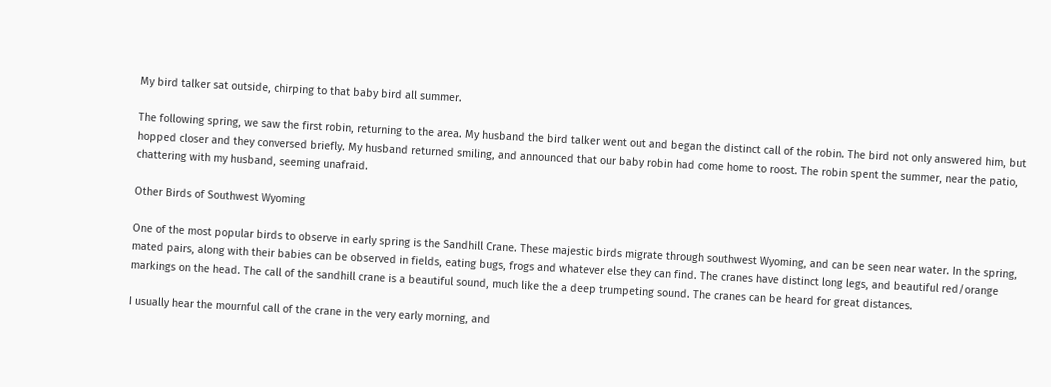My bird talker sat outside, chirping to that baby bird all summer.

The following spring, we saw the first robin, returning to the area. My husband the bird talker went out and began the distinct call of the robin. The bird not only answered him, but hopped closer and they conversed briefly. My husband returned smiling, and announced that our baby robin had come home to roost. The robin spent the summer, near the patio, chattering with my husband, seeming unafraid.

Other Birds of Southwest Wyoming

One of the most popular birds to observe in early spring is the Sandhill Crane. These majestic birds migrate through southwest Wyoming, and can be seen near water. In the spring, mated pairs, along with their babies can be observed in fields, eating bugs, frogs and whatever else they can find. The cranes have distinct long legs, and beautiful red/orange markings on the head. The call of the sandhill crane is a beautiful sound, much like the a deep trumpeting sound. The cranes can be heard for great distances.

I usually hear the mournful call of the crane in the very early morning, and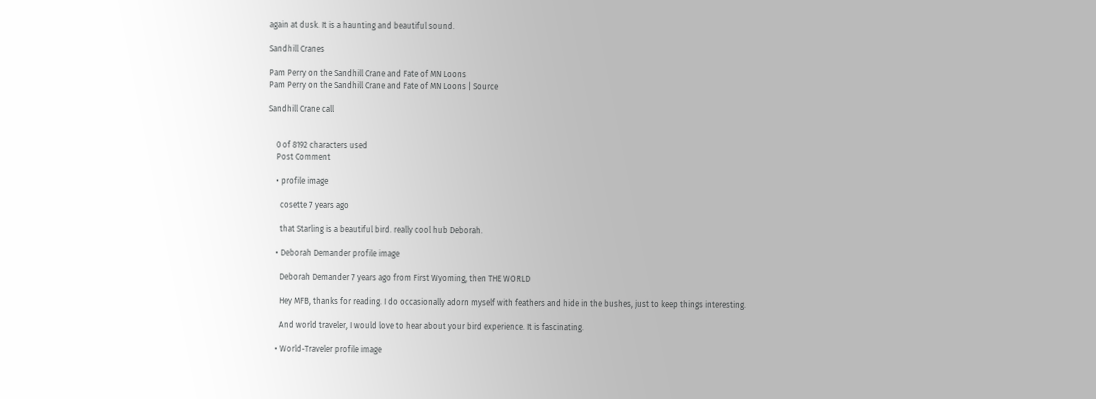again at dusk. It is a haunting and beautiful sound.

Sandhill Cranes

Pam Perry on the Sandhill Crane and Fate of MN Loons
Pam Perry on the Sandhill Crane and Fate of MN Loons | Source

Sandhill Crane call


    0 of 8192 characters used
    Post Comment

    • profile image

      cosette 7 years ago

      that Starling is a beautiful bird. really cool hub Deborah.

    • Deborah Demander profile image

      Deborah Demander 7 years ago from First Wyoming, then THE WORLD

      Hey MFB, thanks for reading. I do occasionally adorn myself with feathers and hide in the bushes, just to keep things interesting.

      And world traveler, I would love to hear about your bird experience. It is fascinating.

    • World-Traveler profile image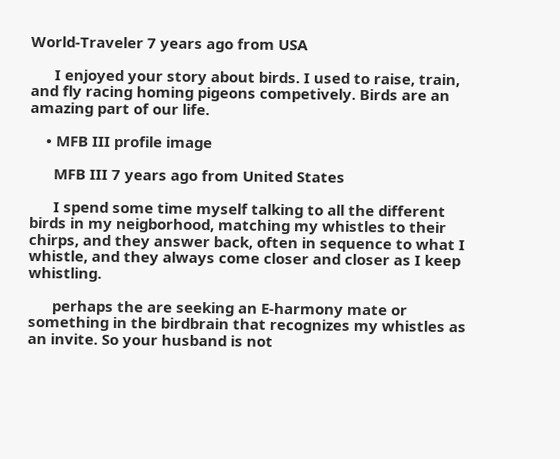World-Traveler 7 years ago from USA

      I enjoyed your story about birds. I used to raise, train, and fly racing homing pigeons competively. Birds are an amazing part of our life.

    • MFB III profile image

      MFB III 7 years ago from United States

      I spend some time myself talking to all the different birds in my neigborhood, matching my whistles to their chirps, and they answer back, often in sequence to what I whistle, and they always come closer and closer as I keep whistling.

      perhaps the are seeking an E-harmony mate or something in the birdbrain that recognizes my whistles as an invite. So your husband is not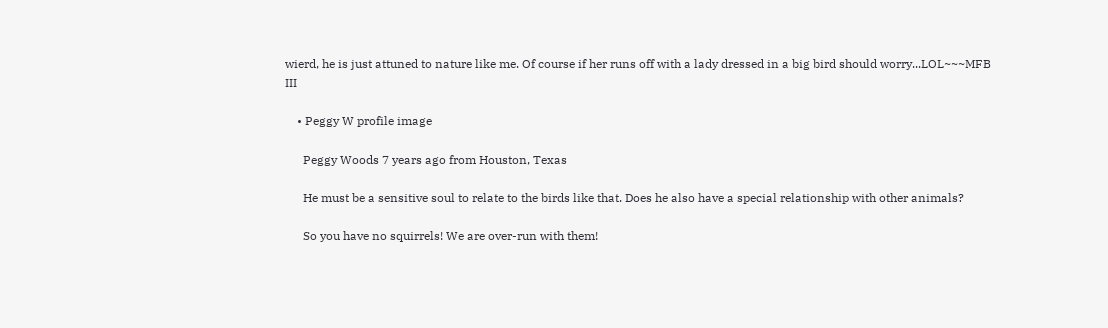wierd, he is just attuned to nature like me. Of course if her runs off with a lady dressed in a big bird should worry...LOL~~~MFB III

    • Peggy W profile image

      Peggy Woods 7 years ago from Houston, Texas

      He must be a sensitive soul to relate to the birds like that. Does he also have a special relationship with other animals?

      So you have no squirrels! We are over-run with them!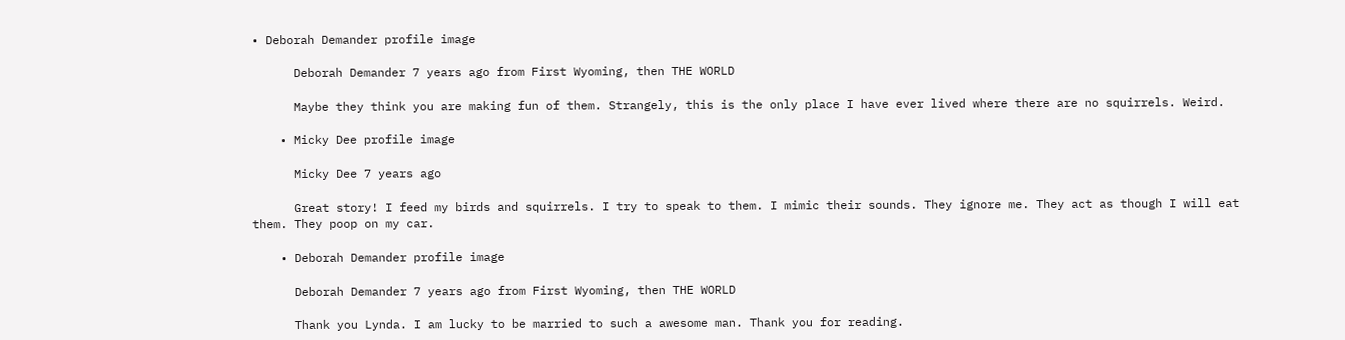• Deborah Demander profile image

      Deborah Demander 7 years ago from First Wyoming, then THE WORLD

      Maybe they think you are making fun of them. Strangely, this is the only place I have ever lived where there are no squirrels. Weird.

    • Micky Dee profile image

      Micky Dee 7 years ago

      Great story! I feed my birds and squirrels. I try to speak to them. I mimic their sounds. They ignore me. They act as though I will eat them. They poop on my car.

    • Deborah Demander profile image

      Deborah Demander 7 years ago from First Wyoming, then THE WORLD

      Thank you Lynda. I am lucky to be married to such a awesome man. Thank you for reading.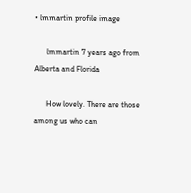• lmmartin profile image

      lmmartin 7 years ago from Alberta and Florida

      How lovely. There are those among us who can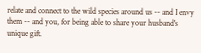relate and connect to the wild species around us -- and I envy them -- and you, for being able to share your husband's unique gift.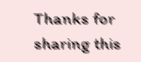Thanks for sharing this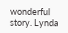wonderful story. Lynda